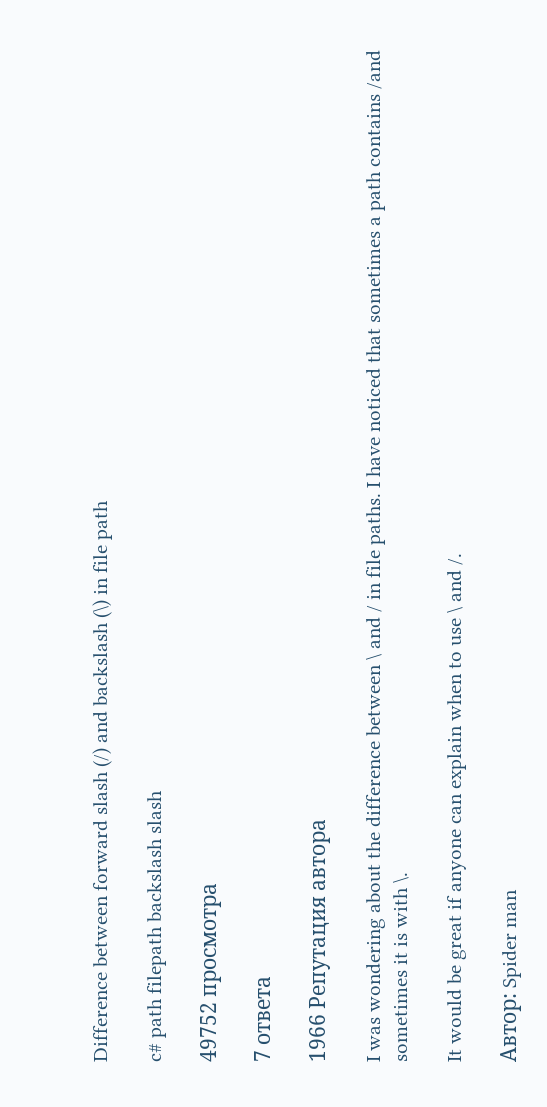Difference between forward slash (/) and backslash (\) in file path

c# path filepath backslash slash

49752 просмотра

7 ответа

1966 Репутация автора

I was wondering about the difference between \ and / in file paths. I have noticed that sometimes a path contains /and sometimes it is with \.

It would be great if anyone can explain when to use \ and /.

Автор: Spider man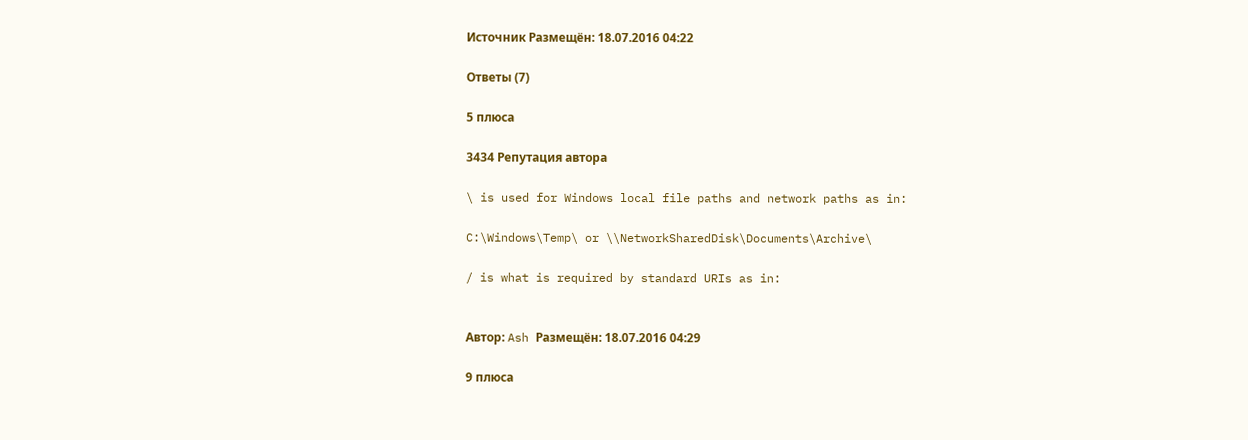Источник Размещён: 18.07.2016 04:22

Ответы (7)

5 плюса

3434 Репутация автора

\ is used for Windows local file paths and network paths as in:

C:\Windows\Temp\ or \\NetworkSharedDisk\Documents\Archive\

/ is what is required by standard URIs as in:


Автор: Ash Размещён: 18.07.2016 04:29

9 плюса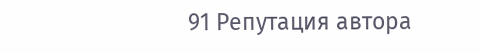91 Репутация автора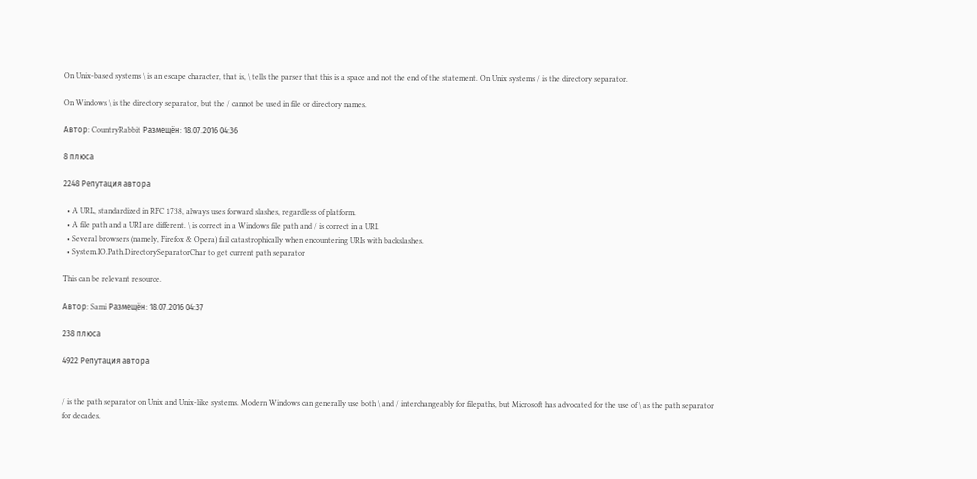On Unix-based systems \ is an escape character, that is, \ tells the parser that this is a space and not the end of the statement. On Unix systems / is the directory separator.

On Windows \ is the directory separator, but the / cannot be used in file or directory names.

Автор: CountryRabbit Размещён: 18.07.2016 04:36

8 плюса

2248 Репутация автора

  • A URL, standardized in RFC 1738, always uses forward slashes, regardless of platform.
  • A file path and a URI are different. \ is correct in a Windows file path and / is correct in a URI.
  • Several browsers (namely, Firefox & Opera) fail catastrophically when encountering URIs with backslashes.
  • System.IO.Path.DirectorySeparatorChar to get current path separator

This can be relevant resource.

Автор: Sami Размещён: 18.07.2016 04:37

238 плюса

4922 Репутация автора


/ is the path separator on Unix and Unix-like systems. Modern Windows can generally use both \ and / interchangeably for filepaths, but Microsoft has advocated for the use of \ as the path separator for decades.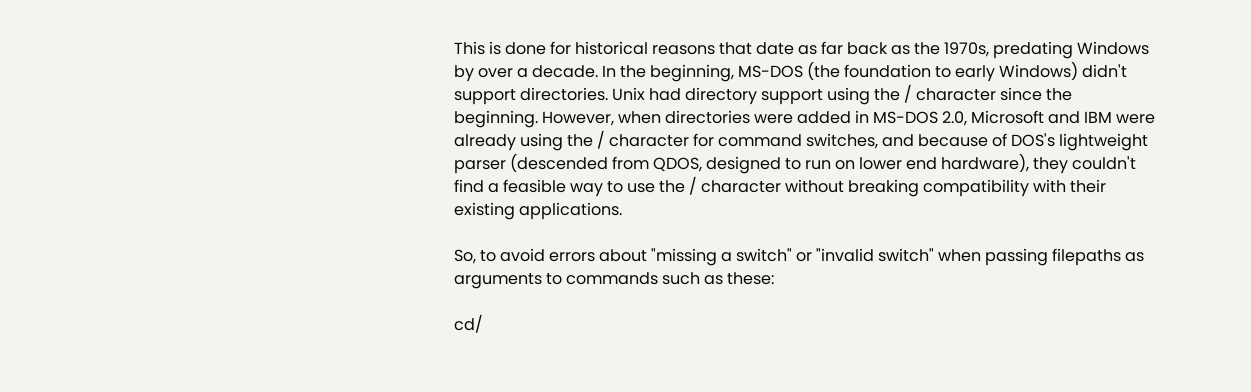This is done for historical reasons that date as far back as the 1970s, predating Windows by over a decade. In the beginning, MS-DOS (the foundation to early Windows) didn't support directories. Unix had directory support using the / character since the beginning. However, when directories were added in MS-DOS 2.0, Microsoft and IBM were already using the / character for command switches, and because of DOS's lightweight parser (descended from QDOS, designed to run on lower end hardware), they couldn't find a feasible way to use the / character without breaking compatibility with their existing applications.

So, to avoid errors about "missing a switch" or "invalid switch" when passing filepaths as arguments to commands such as these:

cd/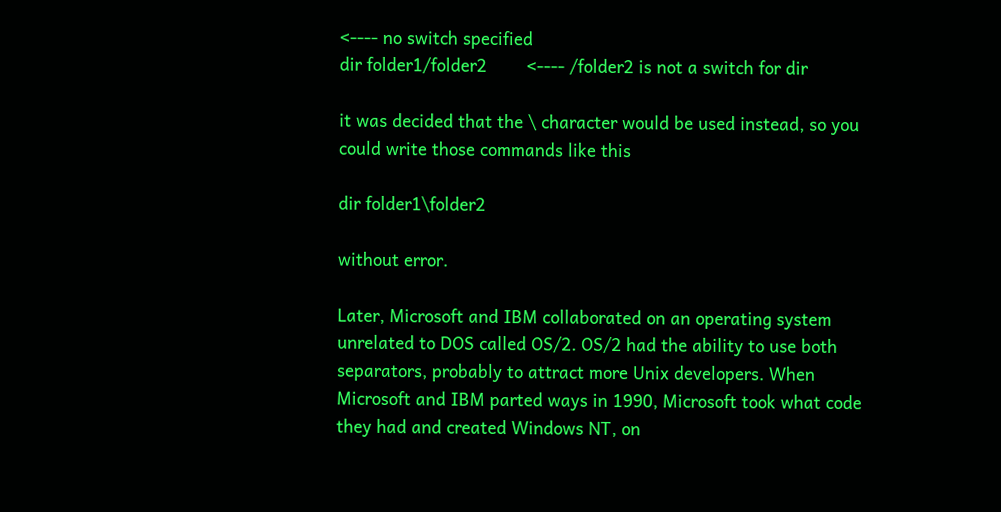<---- no switch specified
dir folder1/folder2        <---- /folder2 is not a switch for dir

it was decided that the \ character would be used instead, so you could write those commands like this

dir folder1\folder2

without error.

Later, Microsoft and IBM collaborated on an operating system unrelated to DOS called OS/2. OS/2 had the ability to use both separators, probably to attract more Unix developers. When Microsoft and IBM parted ways in 1990, Microsoft took what code they had and created Windows NT, on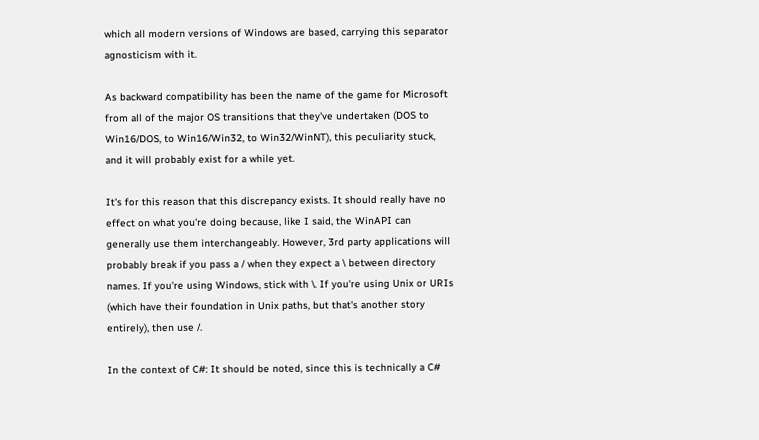which all modern versions of Windows are based, carrying this separator agnosticism with it.

As backward compatibility has been the name of the game for Microsoft from all of the major OS transitions that they've undertaken (DOS to Win16/DOS, to Win16/Win32, to Win32/WinNT), this peculiarity stuck, and it will probably exist for a while yet.

It's for this reason that this discrepancy exists. It should really have no effect on what you're doing because, like I said, the WinAPI can generally use them interchangeably. However, 3rd party applications will probably break if you pass a / when they expect a \ between directory names. If you're using Windows, stick with \. If you're using Unix or URIs (which have their foundation in Unix paths, but that's another story entirely), then use /.

In the context of C#: It should be noted, since this is technically a C#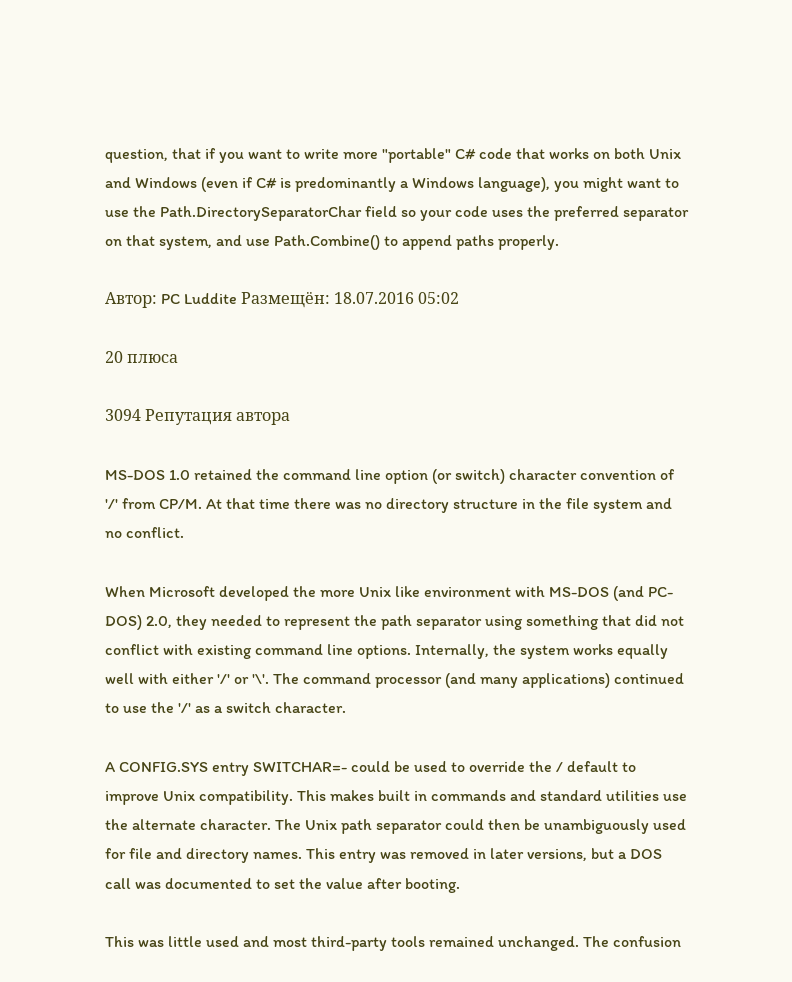question, that if you want to write more "portable" C# code that works on both Unix and Windows (even if C# is predominantly a Windows language), you might want to use the Path.DirectorySeparatorChar field so your code uses the preferred separator on that system, and use Path.Combine() to append paths properly.

Автор: PC Luddite Размещён: 18.07.2016 05:02

20 плюса

3094 Репутация автора

MS-DOS 1.0 retained the command line option (or switch) character convention of '/' from CP/M. At that time there was no directory structure in the file system and no conflict.

When Microsoft developed the more Unix like environment with MS-DOS (and PC-DOS) 2.0, they needed to represent the path separator using something that did not conflict with existing command line options. Internally, the system works equally well with either '/' or '\'. The command processor (and many applications) continued to use the '/' as a switch character.

A CONFIG.SYS entry SWITCHAR=- could be used to override the / default to improve Unix compatibility. This makes built in commands and standard utilities use the alternate character. The Unix path separator could then be unambiguously used for file and directory names. This entry was removed in later versions, but a DOS call was documented to set the value after booting.

This was little used and most third-party tools remained unchanged. The confusion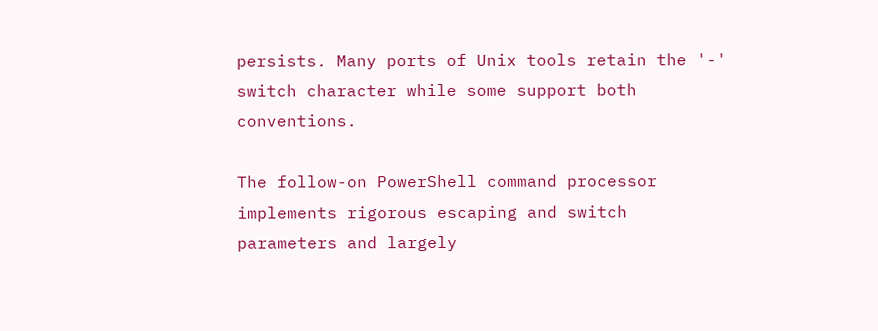persists. Many ports of Unix tools retain the '-' switch character while some support both conventions.

The follow-on PowerShell command processor implements rigorous escaping and switch parameters and largely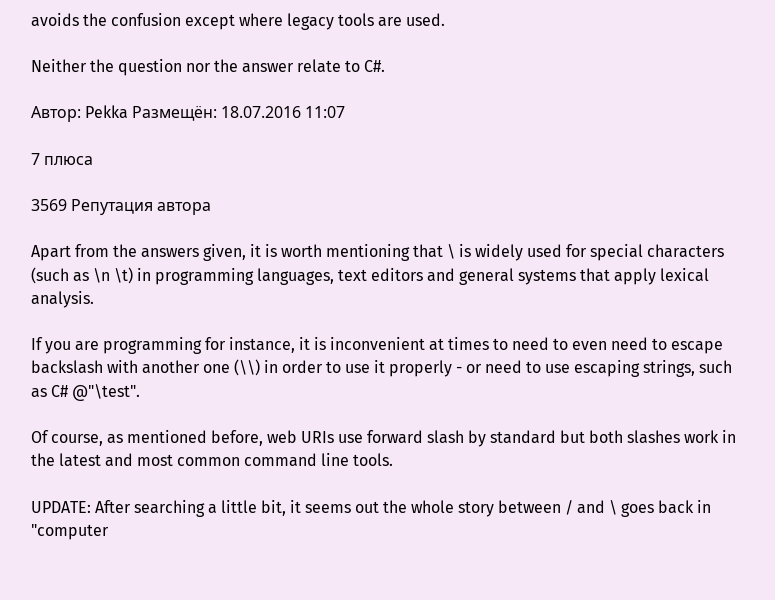avoids the confusion except where legacy tools are used.

Neither the question nor the answer relate to C#.

Автор: Pekka Размещён: 18.07.2016 11:07

7 плюса

3569 Репутация автора

Apart from the answers given, it is worth mentioning that \ is widely used for special characters (such as \n \t) in programming languages, text editors and general systems that apply lexical analysis.

If you are programming for instance, it is inconvenient at times to need to even need to escape backslash with another one (\\) in order to use it properly - or need to use escaping strings, such as C# @"\test".

Of course, as mentioned before, web URIs use forward slash by standard but both slashes work in the latest and most common command line tools.

UPDATE: After searching a little bit, it seems out the whole story between / and \ goes back in "computer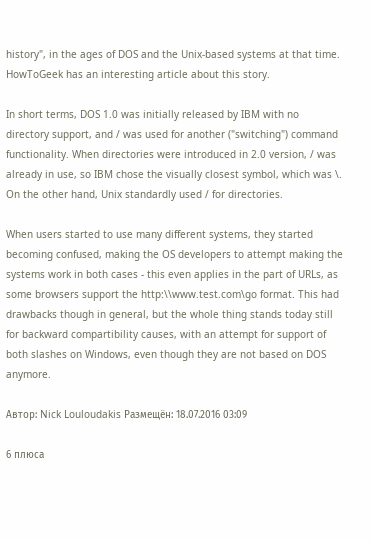history", in the ages of DOS and the Unix-based systems at that time. HowToGeek has an interesting article about this story.

In short terms, DOS 1.0 was initially released by IBM with no directory support, and / was used for another ("switching") command functionality. When directories were introduced in 2.0 version, / was already in use, so IBM chose the visually closest symbol, which was \. On the other hand, Unix standardly used / for directories.

When users started to use many different systems, they started becoming confused, making the OS developers to attempt making the systems work in both cases - this even applies in the part of URLs, as some browsers support the http:\\www.test.com\go format. This had drawbacks though in general, but the whole thing stands today still for backward compartibility causes, with an attempt for support of both slashes on Windows, even though they are not based on DOS anymore.

Автор: Nick Louloudakis Размещён: 18.07.2016 03:09

6 плюса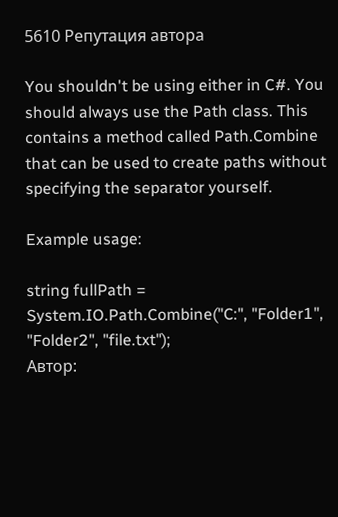5610 Репутация автора

You shouldn't be using either in C#. You should always use the Path class. This contains a method called Path.Combine that can be used to create paths without specifying the separator yourself.

Example usage:

string fullPath = System.IO.Path.Combine("C:", "Folder1", "Folder2", "file.txt");
Автор: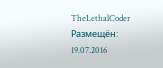TheLethalCoder Размещён: 19.07.2016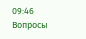09:46
Вопросы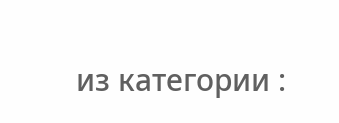из категории :